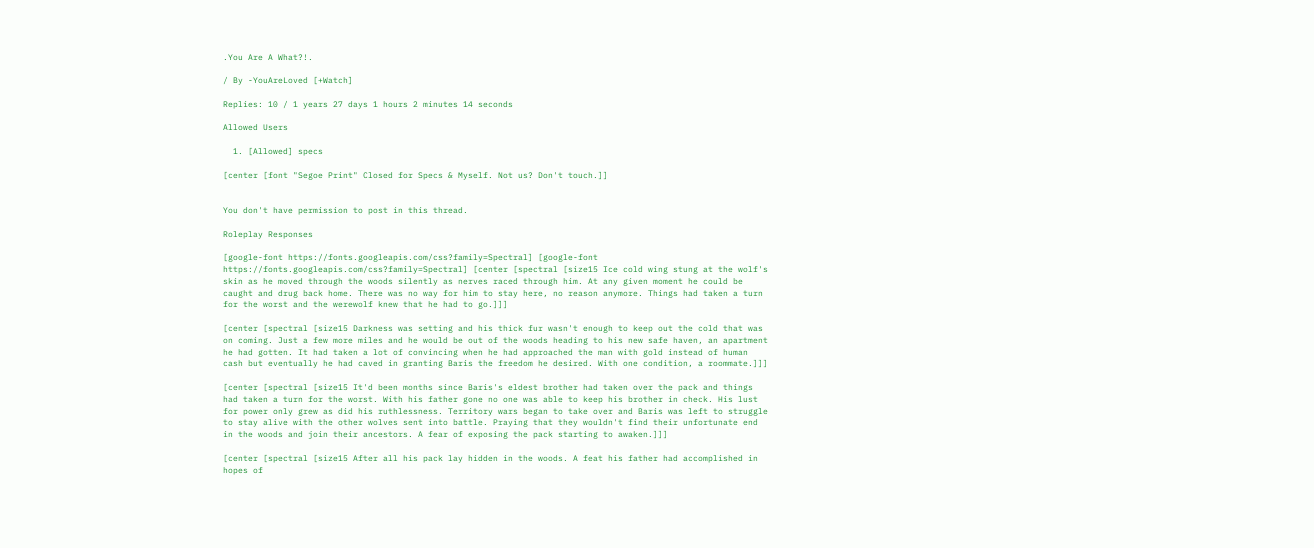.You Are A What?!.

/ By -YouAreLoved [+Watch]

Replies: 10 / 1 years 27 days 1 hours 2 minutes 14 seconds

Allowed Users

  1. [Allowed] specs

[center [font "Segoe Print" Closed for Specs & Myself. Not us? Don't touch.]]


You don't have permission to post in this thread.

Roleplay Responses

[google-font https://fonts.googleapis.com/css?family=Spectral] [google-font https://fonts.googleapis.com/css?family=Spectral] [center [spectral [size15 Ice cold wing stung at the wolf's skin as he moved through the woods silently as nerves raced through him. At any given moment he could be caught and drug back home. There was no way for him to stay here, no reason anymore. Things had taken a turn for the worst and the werewolf knew that he had to go.]]]

[center [spectral [size15 Darkness was setting and his thick fur wasn't enough to keep out the cold that was on coming. Just a few more miles and he would be out of the woods heading to his new safe haven, an apartment he had gotten. It had taken a lot of convincing when he had approached the man with gold instead of human cash but eventually he had caved in granting Baris the freedom he desired. With one condition, a roommate.]]]

[center [spectral [size15 It'd been months since Baris's eldest brother had taken over the pack and things had taken a turn for the worst. With his father gone no one was able to keep his brother in check. His lust for power only grew as did his ruthlessness. Territory wars began to take over and Baris was left to struggle to stay alive with the other wolves sent into battle. Praying that they wouldn't find their unfortunate end in the woods and join their ancestors. A fear of exposing the pack starting to awaken.]]]

[center [spectral [size15 After all his pack lay hidden in the woods. A feat his father had accomplished in hopes of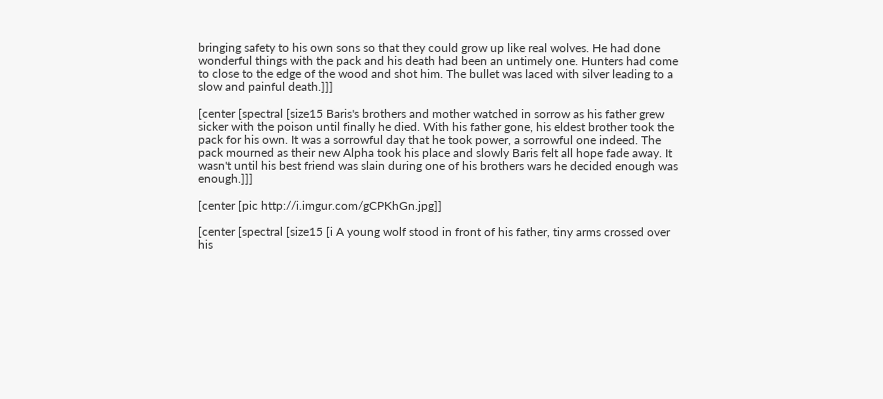bringing safety to his own sons so that they could grow up like real wolves. He had done wonderful things with the pack and his death had been an untimely one. Hunters had come to close to the edge of the wood and shot him. The bullet was laced with silver leading to a slow and painful death.]]]

[center [spectral [size15 Baris's brothers and mother watched in sorrow as his father grew sicker with the poison until finally he died. With his father gone, his eldest brother took the pack for his own. It was a sorrowful day that he took power, a sorrowful one indeed. The pack mourned as their new Alpha took his place and slowly Baris felt all hope fade away. It wasn't until his best friend was slain during one of his brothers wars he decided enough was enough.]]]

[center [pic http://i.imgur.com/gCPKhGn.jpg]]

[center [spectral [size15 [i A young wolf stood in front of his father, tiny arms crossed over his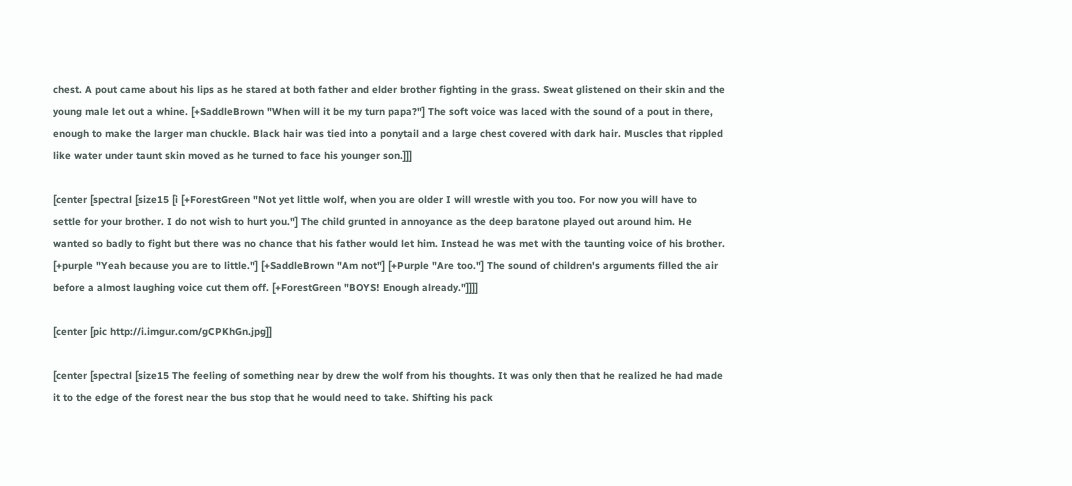chest. A pout came about his lips as he stared at both father and elder brother fighting in the grass. Sweat glistened on their skin and the young male let out a whine. [+SaddleBrown "When will it be my turn papa?"] The soft voice was laced with the sound of a pout in there, enough to make the larger man chuckle. Black hair was tied into a ponytail and a large chest covered with dark hair. Muscles that rippled like water under taunt skin moved as he turned to face his younger son.]]]

[center [spectral [size15 [i [+ForestGreen "Not yet little wolf, when you are older I will wrestle with you too. For now you will have to settle for your brother. I do not wish to hurt you."] The child grunted in annoyance as the deep baratone played out around him. He wanted so badly to fight but there was no chance that his father would let him. Instead he was met with the taunting voice of his brother. [+purple "Yeah because you are to little."] [+SaddleBrown "Am not"] [+Purple "Are too."] The sound of children's arguments filled the air before a almost laughing voice cut them off. [+ForestGreen "BOYS! Enough already."]]]]

[center [pic http://i.imgur.com/gCPKhGn.jpg]]

[center [spectral [size15 The feeling of something near by drew the wolf from his thoughts. It was only then that he realized he had made it to the edge of the forest near the bus stop that he would need to take. Shifting his pack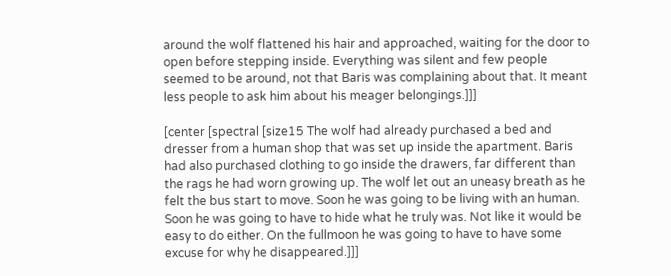around the wolf flattened his hair and approached, waiting for the door to open before stepping inside. Everything was silent and few people seemed to be around, not that Baris was complaining about that. It meant less people to ask him about his meager belongings.]]]

[center [spectral [size15 The wolf had already purchased a bed and dresser from a human shop that was set up inside the apartment. Baris had also purchased clothing to go inside the drawers, far different than the rags he had worn growing up. The wolf let out an uneasy breath as he felt the bus start to move. Soon he was going to be living with an human. Soon he was going to have to hide what he truly was. Not like it would be easy to do either. On the fullmoon he was going to have to have some excuse for why he disappeared.]]]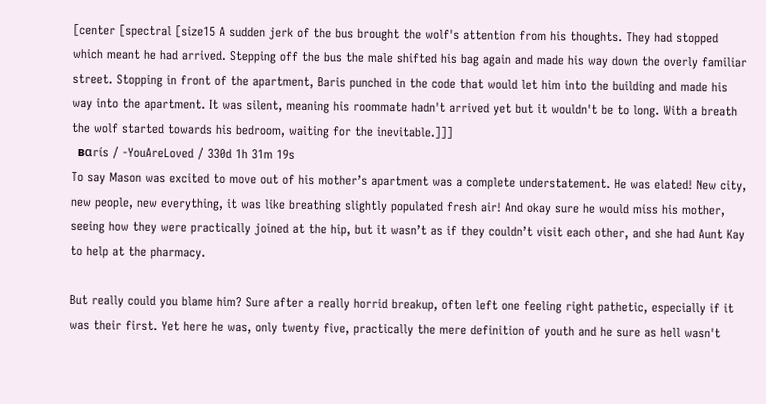[center [spectral [size15 A sudden jerk of the bus brought the wolf's attention from his thoughts. They had stopped which meant he had arrived. Stepping off the bus the male shifted his bag again and made his way down the overly familiar street. Stopping in front of the apartment, Baris punched in the code that would let him into the building and made his way into the apartment. It was silent, meaning his roommate hadn't arrived yet but it wouldn't be to long. With a breath the wolf started towards his bedroom, waiting for the inevitable.]]]
  вαrís / -YouAreLoved / 330d 1h 31m 19s
To say Mason was excited to move out of his mother’s apartment was a complete understatement. He was elated! New city, new people, new everything, it was like breathing slightly populated fresh air! And okay sure he would miss his mother, seeing how they were practically joined at the hip, but it wasn’t as if they couldn’t visit each other, and she had Aunt Kay to help at the pharmacy.

But really could you blame him? Sure after a really horrid breakup, often left one feeling right pathetic, especially if it was their first. Yet here he was, only twenty five, practically the mere definition of youth and he sure as hell wasn't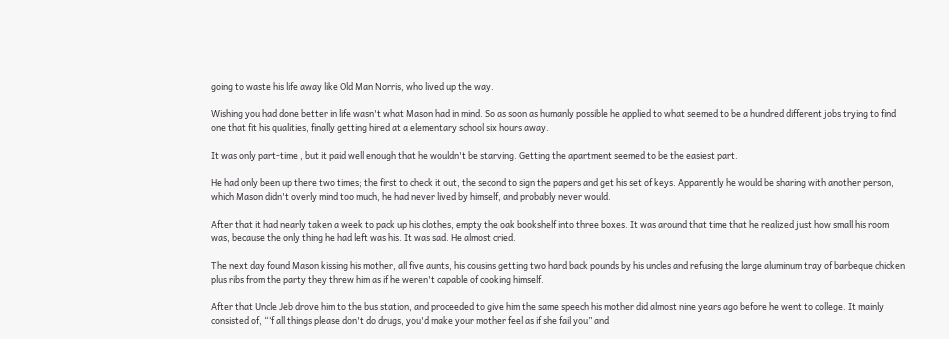going to waste his life away like Old Man Norris, who lived up the way.

Wishing you had done better in life wasn't what Mason had in mind. So as soon as humanly possible he applied to what seemed to be a hundred different jobs trying to find one that fit his qualities, finally getting hired at a elementary school six hours away.

It was only part-time , but it paid well enough that he wouldn't be starving. Getting the apartment seemed to be the easiest part.

He had only been up there two times; the first to check it out, the second to sign the papers and get his set of keys. Apparently he would be sharing with another person, which Mason didn't overly mind too much, he had never lived by himself, and probably never would.

After that it had nearly taken a week to pack up his clothes, empty the oak bookshelf into three boxes. It was around that time that he realized just how small his room was, because the only thing he had left was his. It was sad. He almost cried.

The next day found Mason kissing his mother, all five aunts, his cousins getting two hard back pounds by his uncles and refusing the large aluminum tray of barbeque chicken plus ribs from the party they threw him as if he weren't capable of cooking himself.

After that Uncle Jeb drove him to the bus station, and proceeded to give him the same speech his mother did almost nine years ago before he went to college. It mainly consisted of, “‘f all things please don't do drugs, you'd make your mother feel as if she fail you” and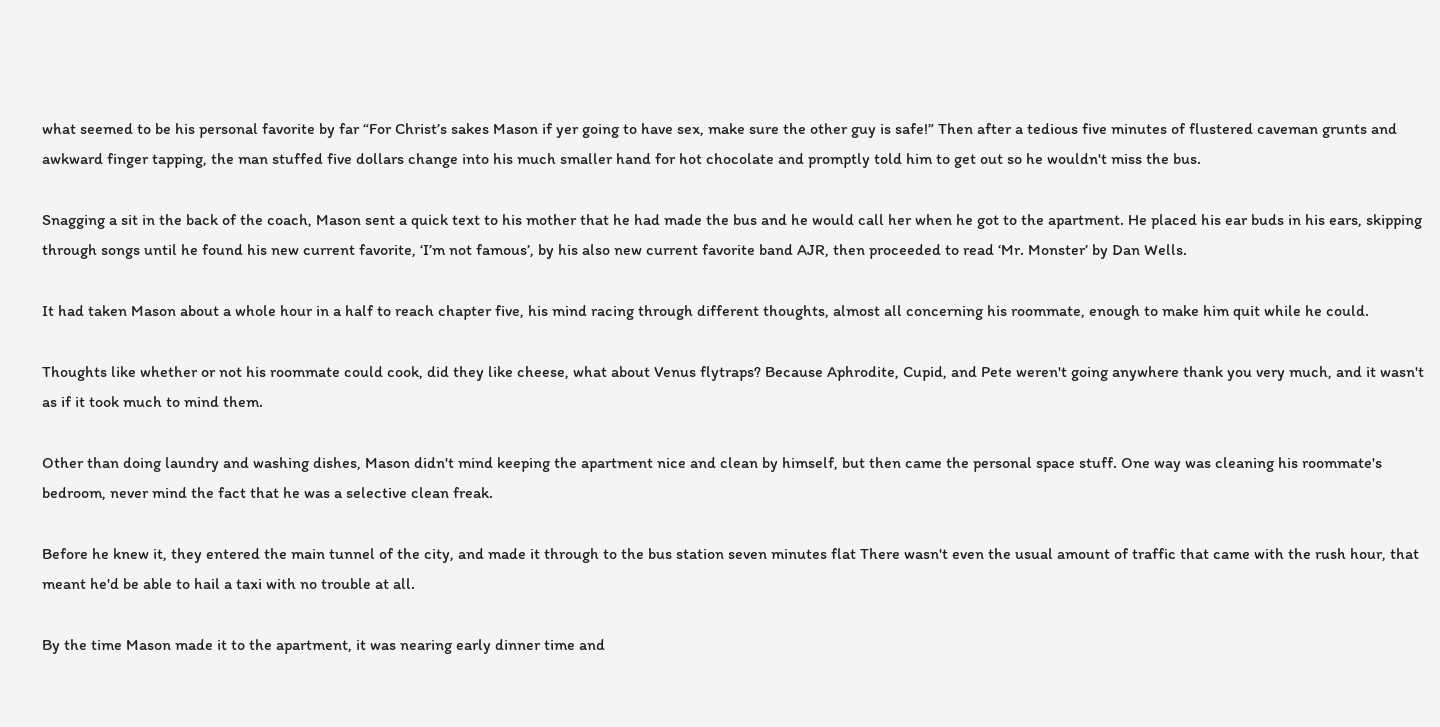what seemed to be his personal favorite by far “For Christ’s sakes Mason if yer going to have sex, make sure the other guy is safe!” Then after a tedious five minutes of flustered caveman grunts and awkward finger tapping, the man stuffed five dollars change into his much smaller hand for hot chocolate and promptly told him to get out so he wouldn't miss the bus.

Snagging a sit in the back of the coach, Mason sent a quick text to his mother that he had made the bus and he would call her when he got to the apartment. He placed his ear buds in his ears, skipping through songs until he found his new current favorite, ‘I’m not famous’, by his also new current favorite band AJR, then proceeded to read ‘Mr. Monster’ by Dan Wells.

It had taken Mason about a whole hour in a half to reach chapter five, his mind racing through different thoughts, almost all concerning his roommate, enough to make him quit while he could.

Thoughts like whether or not his roommate could cook, did they like cheese, what about Venus flytraps? Because Aphrodite, Cupid, and Pete weren't going anywhere thank you very much, and it wasn't as if it took much to mind them.

Other than doing laundry and washing dishes, Mason didn't mind keeping the apartment nice and clean by himself, but then came the personal space stuff. One way was cleaning his roommate's bedroom, never mind the fact that he was a selective clean freak.

Before he knew it, they entered the main tunnel of the city, and made it through to the bus station seven minutes flat There wasn't even the usual amount of traffic that came with the rush hour, that meant he'd be able to hail a taxi with no trouble at all.

By the time Mason made it to the apartment, it was nearing early dinner time and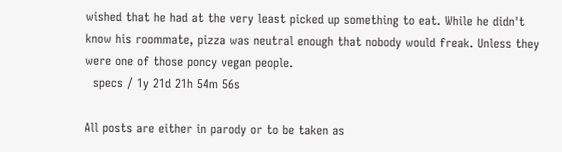wished that he had at the very least picked up something to eat. While he didn't know his roommate, pizza was neutral enough that nobody would freak. Unless they were one of those poncy vegan people.
  specs / 1y 21d 21h 54m 56s

All posts are either in parody or to be taken as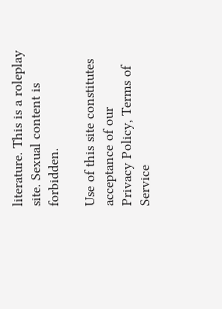literature. This is a roleplay site. Sexual content is forbidden.

Use of this site constitutes acceptance of our
Privacy Policy, Terms of Service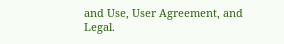and Use, User Agreement, and Legal.